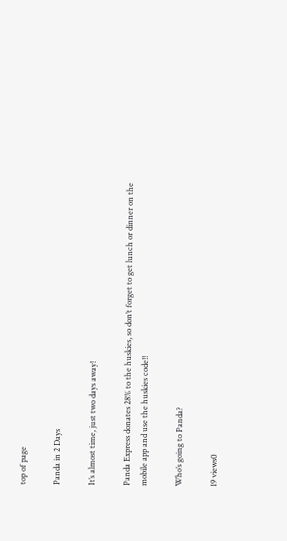top of page

Panda in 2 Days

It’s almost time, just two days away!

Panda Express donates 28% to the huskies, so don’t forget to get lunch or dinner on the mobile app and use the huskies code!!

Who’s going to Panda?

19 views0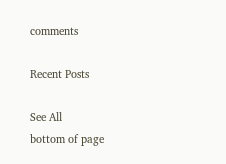comments

Recent Posts

See All
bottom of page